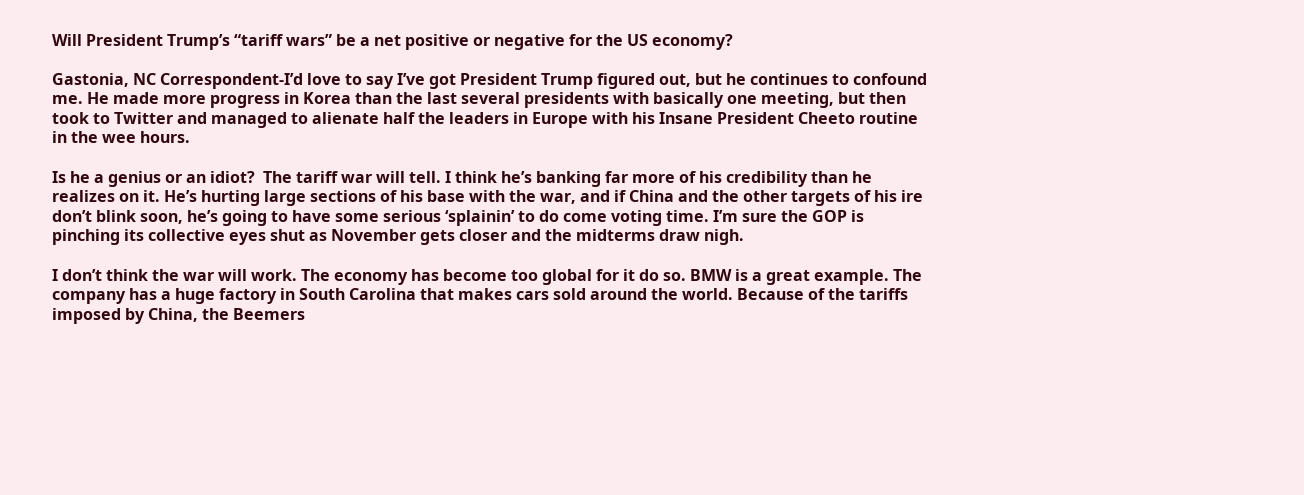Will President Trump’s “tariff wars” be a net positive or negative for the US economy?

Gastonia, NC Correspondent-I’d love to say I’ve got President Trump figured out, but he continues to confound me. He made more progress in Korea than the last several presidents with basically one meeting, but then took to Twitter and managed to alienate half the leaders in Europe with his Insane President Cheeto routine in the wee hours.

Is he a genius or an idiot?  The tariff war will tell. I think he’s banking far more of his credibility than he realizes on it. He’s hurting large sections of his base with the war, and if China and the other targets of his ire don’t blink soon, he’s going to have some serious ‘splainin’ to do come voting time. I’m sure the GOP is pinching its collective eyes shut as November gets closer and the midterms draw nigh.

I don’t think the war will work. The economy has become too global for it do so. BMW is a great example. The company has a huge factory in South Carolina that makes cars sold around the world. Because of the tariffs imposed by China, the Beemers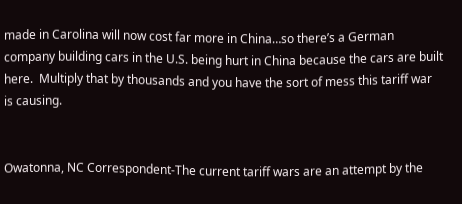made in Carolina will now cost far more in China…so there’s a German company building cars in the U.S. being hurt in China because the cars are built here.  Multiply that by thousands and you have the sort of mess this tariff war is causing.


Owatonna, NC Correspondent-The current tariff wars are an attempt by the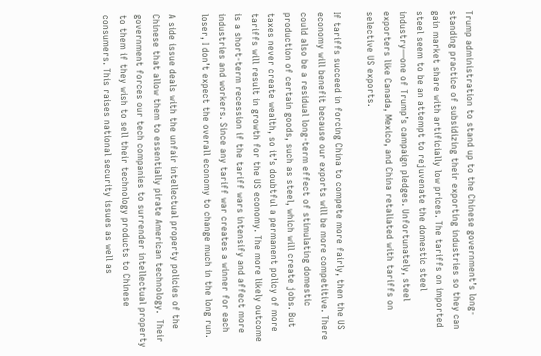Trump administration to stand up to the Chinese government’s long-standing practice of subsidizing their exporting industries so they can gain market share with artificially low prices. The tariffs on imported steel seem to be an attempt to rejuvenate the domestic steel industry—one of Trump’s campaign pledges. Unfortunately, steel exporters like Canada, Mexico, and China retaliated with tariffs on selective US exports.

If tariffs succeed in forcing China to compete more fairly, then the US economy will benefit because our exports will be more competitive. There could also be a residual long-term effect of stimulating domestic production of certain goods, such as steel, which will create jobs. But taxes never create wealth, so it’s doubtful a permanent policy of more tariffs will result in growth for the US economy. The more likely outcome is a short-term recession if the tariff wars intensify and affect more industries and workers. Since any tariff war creates a winner for each loser, I don’t expect the overall economy to change much in the long run.

A side issue deals with the unfair intellectual property policies of the Chinese that allow them to essentially pirate American technology.  Their government forces our tech companies to surrender intellectual property to them if they wish to sell their technology products to Chinese consumers. This raises national security issues as well as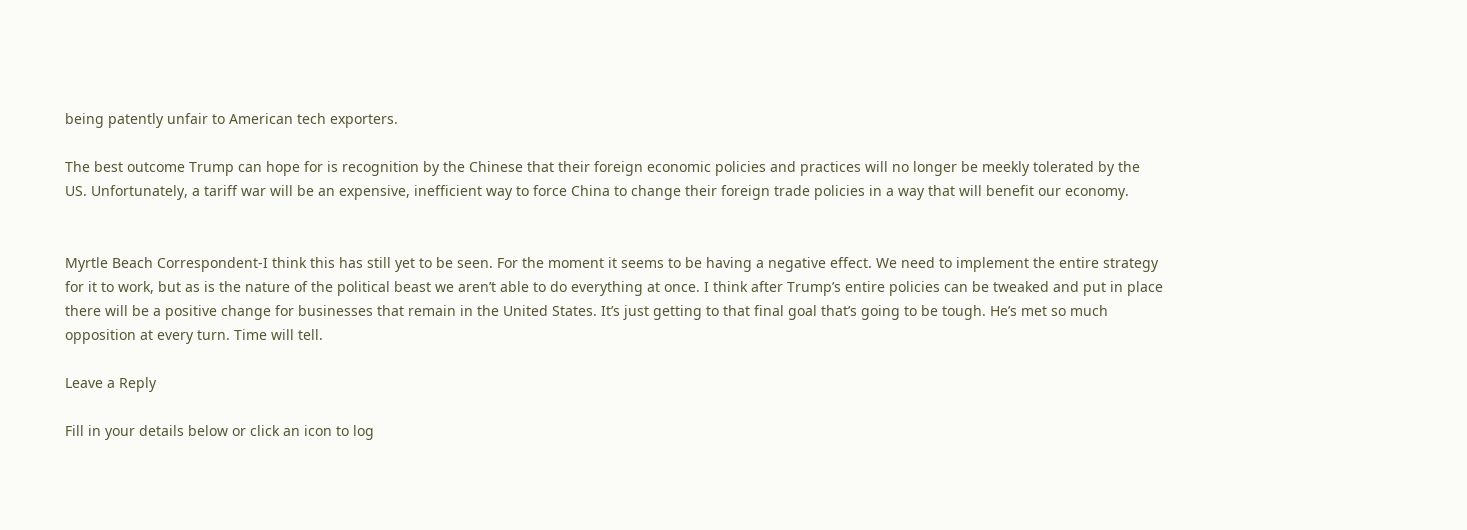being patently unfair to American tech exporters.

The best outcome Trump can hope for is recognition by the Chinese that their foreign economic policies and practices will no longer be meekly tolerated by the US. Unfortunately, a tariff war will be an expensive, inefficient way to force China to change their foreign trade policies in a way that will benefit our economy.


Myrtle Beach Correspondent-I think this has still yet to be seen. For the moment it seems to be having a negative effect. We need to implement the entire strategy for it to work, but as is the nature of the political beast we aren’t able to do everything at once. I think after Trump’s entire policies can be tweaked and put in place there will be a positive change for businesses that remain in the United States. It’s just getting to that final goal that’s going to be tough. He’s met so much opposition at every turn. Time will tell.

Leave a Reply

Fill in your details below or click an icon to log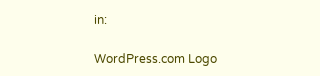in:

WordPress.com Logo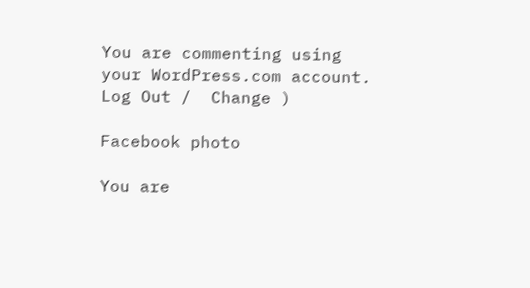You are commenting using your WordPress.com account. Log Out /  Change )

Facebook photo

You are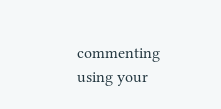commenting using your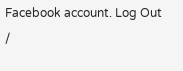Facebook account. Log Out /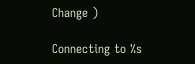Change )

Connecting to %s